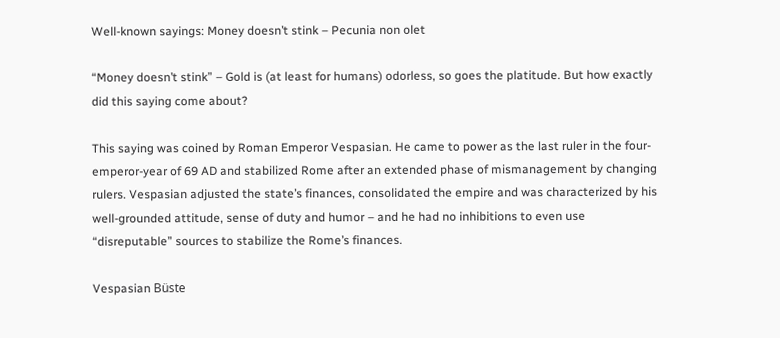Well-known sayings: Money doesn’t stink – Pecunia non olet

“Money doesn’t stink” – Gold is (at least for humans) odorless, so goes the platitude. But how exactly did this saying come about?

This saying was coined by Roman Emperor Vespasian. He came to power as the last ruler in the four-emperor-year of 69 AD and stabilized Rome after an extended phase of mismanagement by changing rulers. Vespasian adjusted the state’s finances, consolidated the empire and was characterized by his well-grounded attitude, sense of duty and humor – and he had no inhibitions to even use “disreputable” sources to stabilize the Rome’s finances.

Vespasian Büste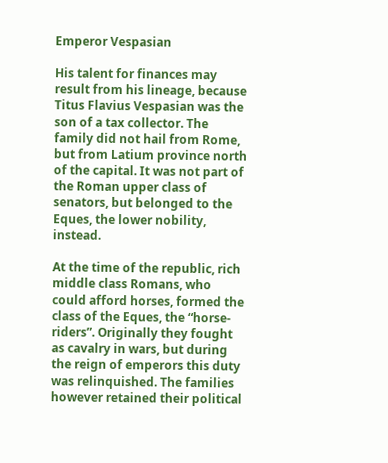Emperor Vespasian

His talent for finances may result from his lineage, because Titus Flavius Vespasian was the son of a tax collector. The family did not hail from Rome, but from Latium province north of the capital. It was not part of the Roman upper class of senators, but belonged to the Eques, the lower nobility, instead.

At the time of the republic, rich middle class Romans, who could afford horses, formed the class of the Eques, the “horse-riders”. Originally they fought as cavalry in wars, but during the reign of emperors this duty was relinquished. The families however retained their political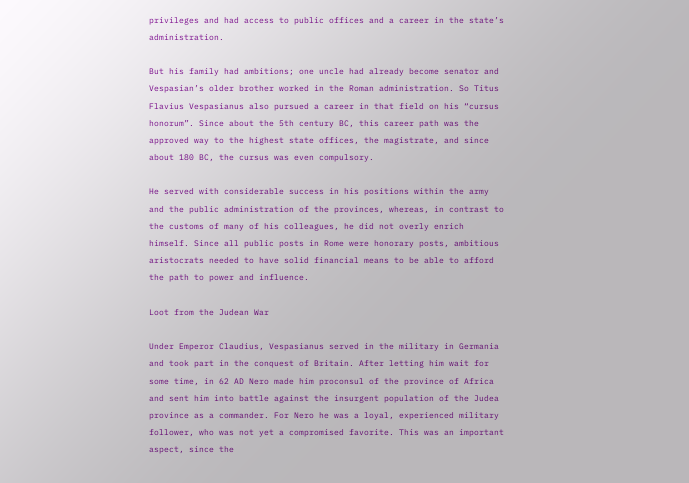privileges and had access to public offices and a career in the state’s administration.

But his family had ambitions; one uncle had already become senator and Vespasian’s older brother worked in the Roman administration. So Titus Flavius Vespasianus also pursued a career in that field on his “cursus honorum”. Since about the 5th century BC, this career path was the approved way to the highest state offices, the magistrate, and since about 180 BC, the cursus was even compulsory.

He served with considerable success in his positions within the army and the public administration of the provinces, whereas, in contrast to the customs of many of his colleagues, he did not overly enrich himself. Since all public posts in Rome were honorary posts, ambitious aristocrats needed to have solid financial means to be able to afford the path to power and influence.

Loot from the Judean War

Under Emperor Claudius, Vespasianus served in the military in Germania and took part in the conquest of Britain. After letting him wait for some time, in 62 AD Nero made him proconsul of the province of Africa and sent him into battle against the insurgent population of the Judea province as a commander. For Nero he was a loyal, experienced military follower, who was not yet a compromised favorite. This was an important aspect, since the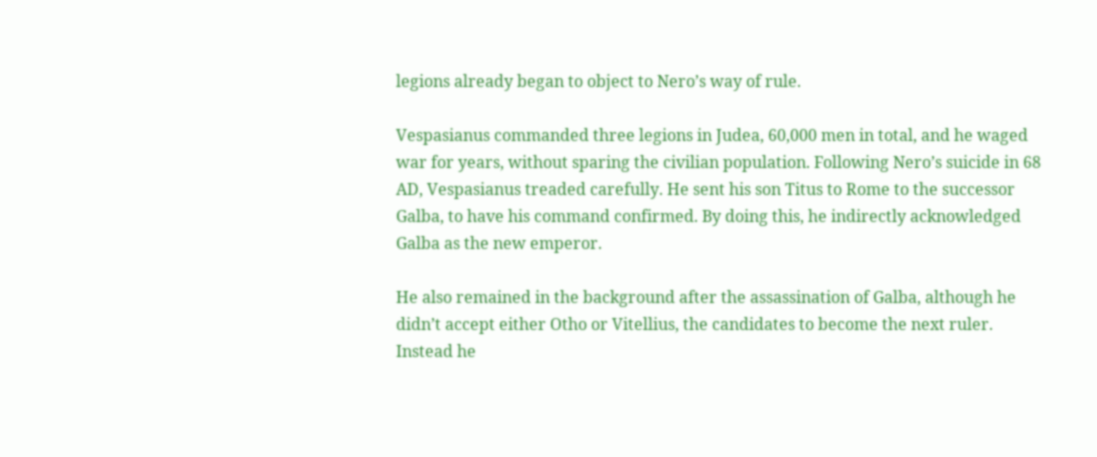legions already began to object to Nero’s way of rule.

Vespasianus commanded three legions in Judea, 60,000 men in total, and he waged war for years, without sparing the civilian population. Following Nero’s suicide in 68 AD, Vespasianus treaded carefully. He sent his son Titus to Rome to the successor Galba, to have his command confirmed. By doing this, he indirectly acknowledged Galba as the new emperor.

He also remained in the background after the assassination of Galba, although he didn’t accept either Otho or Vitellius, the candidates to become the next ruler. Instead he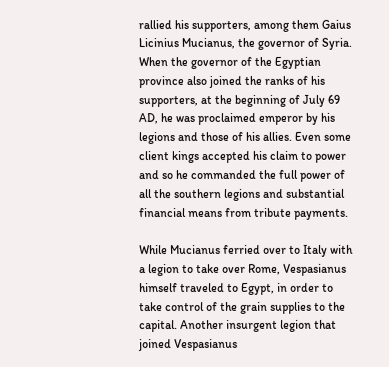rallied his supporters, among them Gaius Licinius Mucianus, the governor of Syria. When the governor of the Egyptian province also joined the ranks of his supporters, at the beginning of July 69 AD, he was proclaimed emperor by his legions and those of his allies. Even some client kings accepted his claim to power and so he commanded the full power of all the southern legions and substantial financial means from tribute payments.

While Mucianus ferried over to Italy with a legion to take over Rome, Vespasianus himself traveled to Egypt, in order to take control of the grain supplies to the capital. Another insurgent legion that joined Vespasianus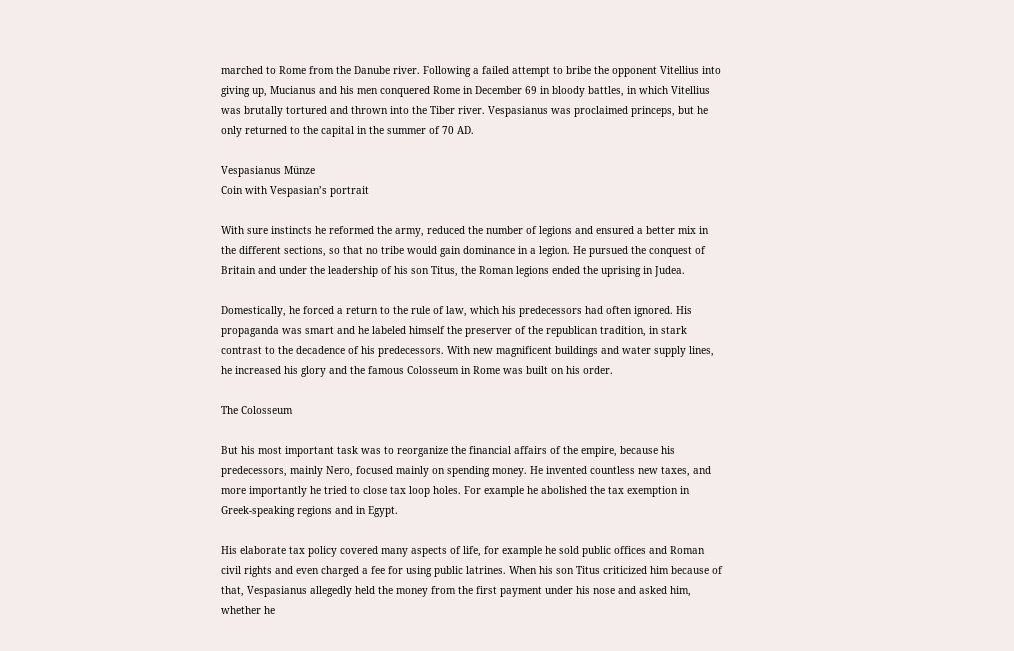marched to Rome from the Danube river. Following a failed attempt to bribe the opponent Vitellius into giving up, Mucianus and his men conquered Rome in December 69 in bloody battles, in which Vitellius was brutally tortured and thrown into the Tiber river. Vespasianus was proclaimed princeps, but he only returned to the capital in the summer of 70 AD.

Vespasianus Münze
Coin with Vespasian’s portrait

With sure instincts he reformed the army, reduced the number of legions and ensured a better mix in the different sections, so that no tribe would gain dominance in a legion. He pursued the conquest of Britain and under the leadership of his son Titus, the Roman legions ended the uprising in Judea.

Domestically, he forced a return to the rule of law, which his predecessors had often ignored. His propaganda was smart and he labeled himself the preserver of the republican tradition, in stark contrast to the decadence of his predecessors. With new magnificent buildings and water supply lines, he increased his glory and the famous Colosseum in Rome was built on his order.

The Colosseum

But his most important task was to reorganize the financial affairs of the empire, because his predecessors, mainly Nero, focused mainly on spending money. He invented countless new taxes, and more importantly he tried to close tax loop holes. For example he abolished the tax exemption in Greek-speaking regions and in Egypt.

His elaborate tax policy covered many aspects of life, for example he sold public offices and Roman civil rights and even charged a fee for using public latrines. When his son Titus criticized him because of that, Vespasianus allegedly held the money from the first payment under his nose and asked him, whether he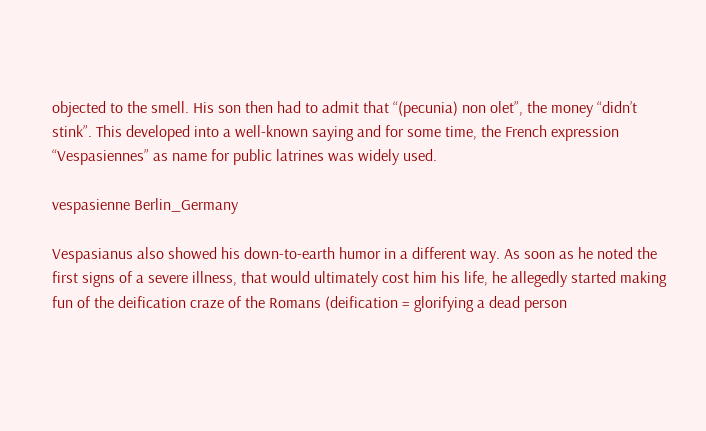objected to the smell. His son then had to admit that “(pecunia) non olet”, the money “didn’t stink”. This developed into a well-known saying and for some time, the French expression “Vespasiennes” as name for public latrines was widely used.

vespasienne Berlin_Germany

Vespasianus also showed his down-to-earth humor in a different way. As soon as he noted the first signs of a severe illness, that would ultimately cost him his life, he allegedly started making fun of the deification craze of the Romans (deification = glorifying a dead person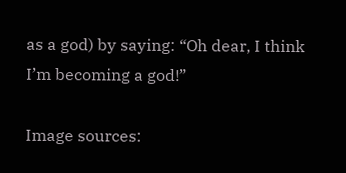as a god) by saying: “Oh dear, I think I’m becoming a god!”

Image sources: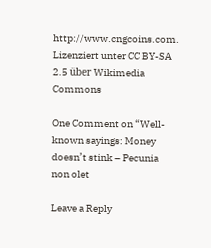http://www.cngcoins.com. Lizenziert unter CC BY-SA 2.5 über Wikimedia Commons

One Comment on “Well-known sayings: Money doesn’t stink – Pecunia non olet

Leave a Reply